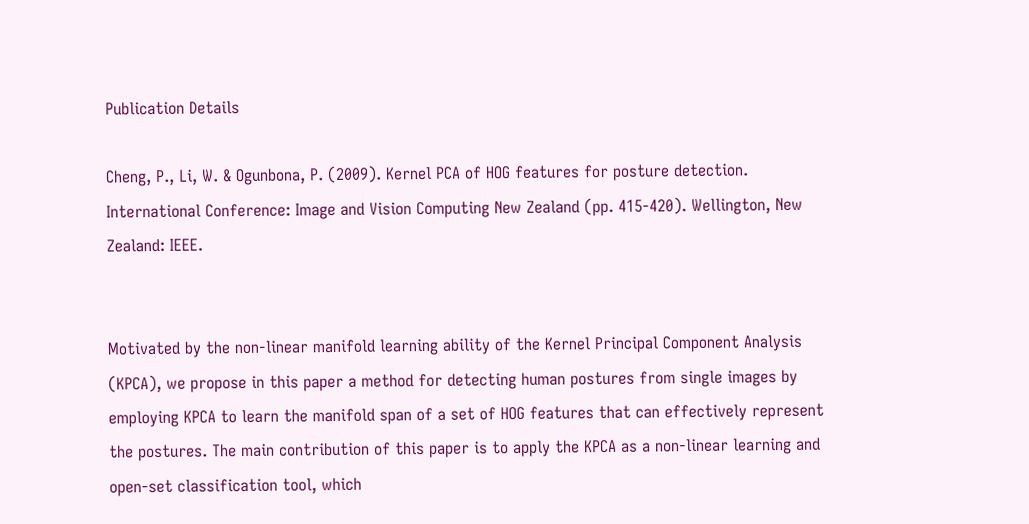Publication Details

Cheng, P., Li, W. & Ogunbona, P. (2009). Kernel PCA of HOG features for posture detection. International Conference: Image and Vision Computing New Zealand (pp. 415-420). Wellington, New Zealand: IEEE.


Motivated by the non-linear manifold learning ability of the Kernel Principal Component Analysis (KPCA), we propose in this paper a method for detecting human postures from single images by employing KPCA to learn the manifold span of a set of HOG features that can effectively represent the postures. The main contribution of this paper is to apply the KPCA as a non-linear learning and open-set classification tool, which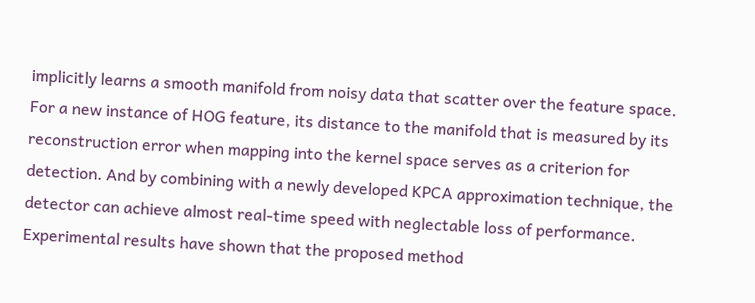implicitly learns a smooth manifold from noisy data that scatter over the feature space. For a new instance of HOG feature, its distance to the manifold that is measured by its reconstruction error when mapping into the kernel space serves as a criterion for detection. And by combining with a newly developed KPCA approximation technique, the detector can achieve almost real-time speed with neglectable loss of performance. Experimental results have shown that the proposed method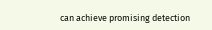can achieve promising detection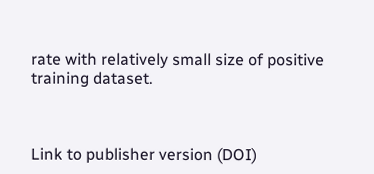rate with relatively small size of positive training dataset.



Link to publisher version (DOI)